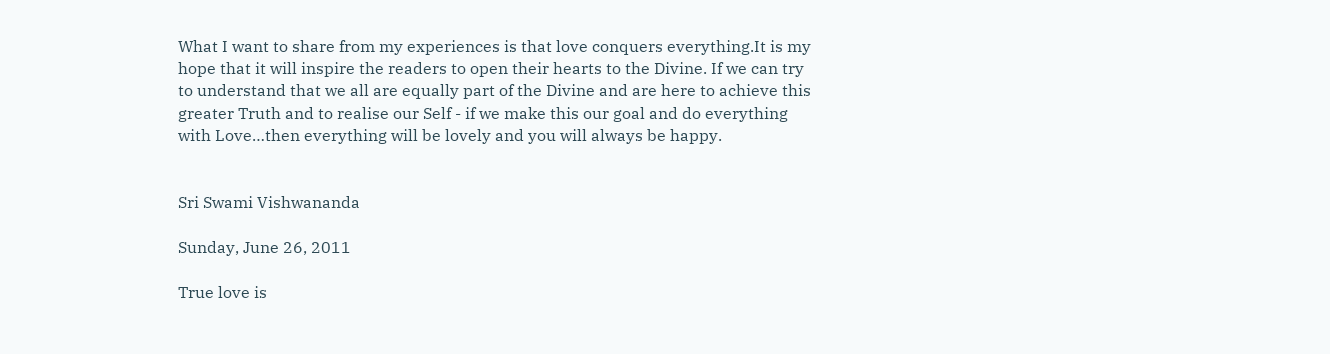What I want to share from my experiences is that love conquers everything.It is my hope that it will inspire the readers to open their hearts to the Divine. If we can try to understand that we all are equally part of the Divine and are here to achieve this greater Truth and to realise our Self - if we make this our goal and do everything with Love…then everything will be lovely and you will always be happy.


Sri Swami Vishwananda

Sunday, June 26, 2011

True love is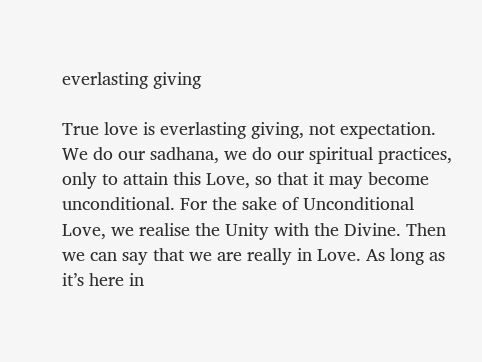everlasting giving

True love is everlasting giving, not expectation. We do our sadhana, we do our spiritual practices, only to attain this Love, so that it may become unconditional. For the sake of Unconditional Love, we realise the Unity with the Divine. Then we can say that we are really in Love. As long as it’s here in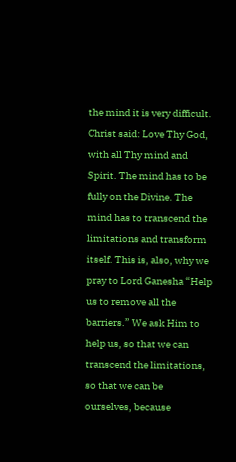the mind it is very difficult. Christ said: Love Thy God, with all Thy mind and Spirit. The mind has to be fully on the Divine. The mind has to transcend the limitations and transform itself. This is, also, why we pray to Lord Ganesha “Help us to remove all the barriers.” We ask Him to help us, so that we can transcend the limitations, so that we can be ourselves, because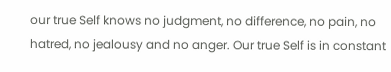our true Self knows no judgment, no difference, no pain, no hatred, no jealousy and no anger. Our true Self is in constant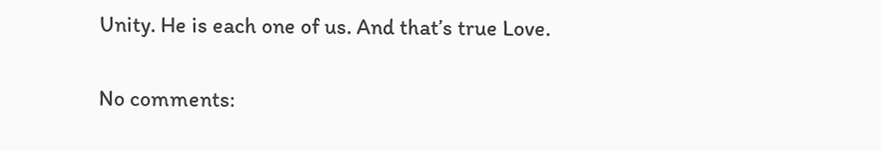Unity. He is each one of us. And that’s true Love.

No comments: